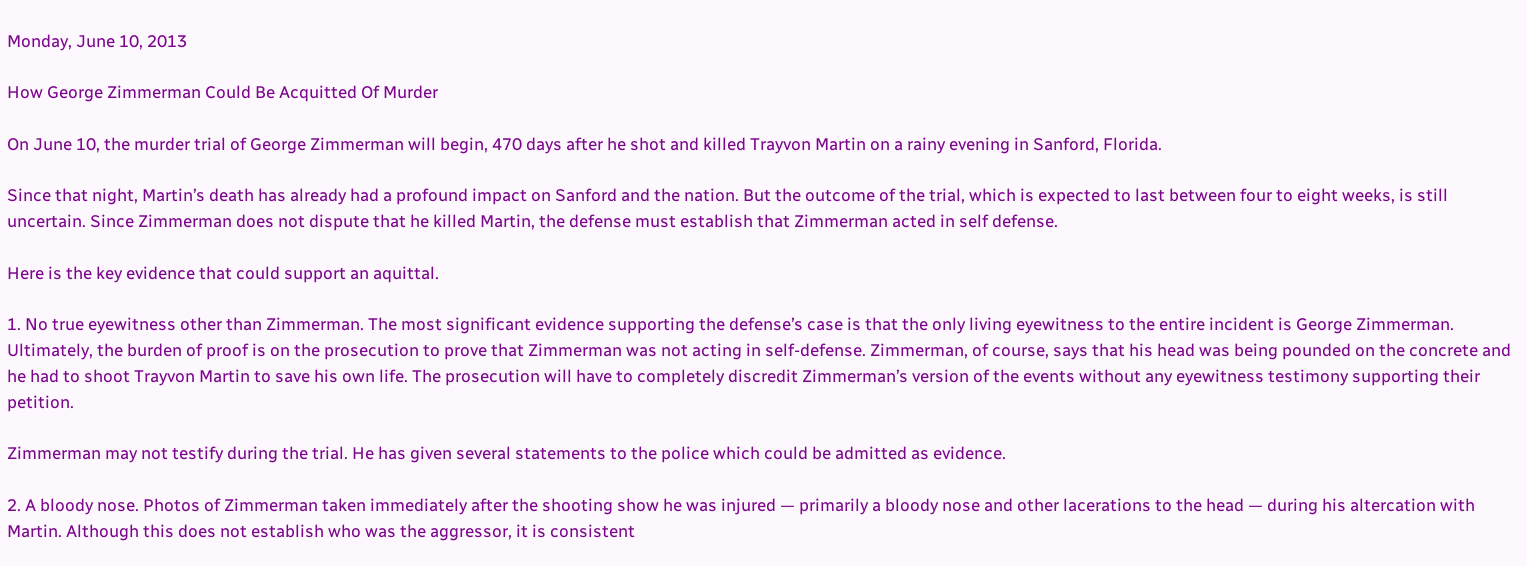Monday, June 10, 2013

How George Zimmerman Could Be Acquitted Of Murder

On June 10, the murder trial of George Zimmerman will begin, 470 days after he shot and killed Trayvon Martin on a rainy evening in Sanford, Florida.

Since that night, Martin’s death has already had a profound impact on Sanford and the nation. But the outcome of the trial, which is expected to last between four to eight weeks, is still uncertain. Since Zimmerman does not dispute that he killed Martin, the defense must establish that Zimmerman acted in self defense.

Here is the key evidence that could support an aquittal.

1. No true eyewitness other than Zimmerman. The most significant evidence supporting the defense’s case is that the only living eyewitness to the entire incident is George Zimmerman. Ultimately, the burden of proof is on the prosecution to prove that Zimmerman was not acting in self-defense. Zimmerman, of course, says that his head was being pounded on the concrete and he had to shoot Trayvon Martin to save his own life. The prosecution will have to completely discredit Zimmerman’s version of the events without any eyewitness testimony supporting their petition.

Zimmerman may not testify during the trial. He has given several statements to the police which could be admitted as evidence.

2. A bloody nose. Photos of Zimmerman taken immediately after the shooting show he was injured — primarily a bloody nose and other lacerations to the head — during his altercation with Martin. Although this does not establish who was the aggressor, it is consistent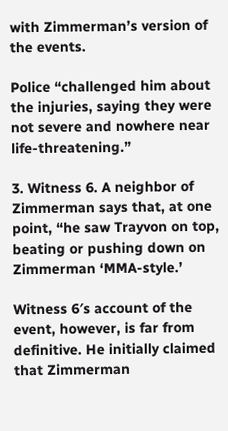with Zimmerman’s version of the events.

Police “challenged him about the injuries, saying they were not severe and nowhere near life-threatening.”

3. Witness 6. A neighbor of Zimmerman says that, at one point, “he saw Trayvon on top, beating or pushing down on Zimmerman ‘MMA-style.’

Witness 6′s account of the event, however, is far from definitive. He initially claimed that Zimmerman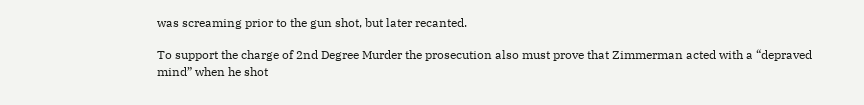was screaming prior to the gun shot, but later recanted.

To support the charge of 2nd Degree Murder the prosecution also must prove that Zimmerman acted with a “depraved mind” when he shot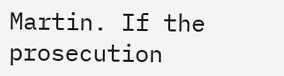Martin. If the prosecution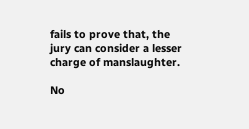fails to prove that, the jury can consider a lesser charge of manslaughter.

No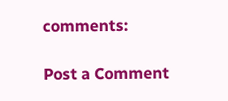comments:

Post a Comment